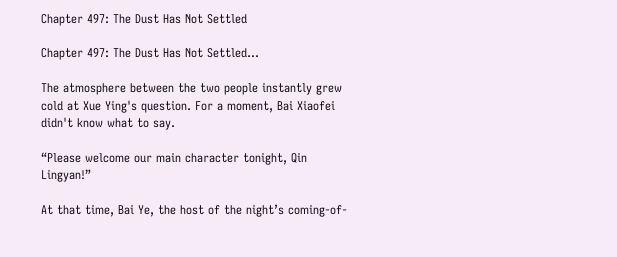Chapter 497: The Dust Has Not Settled

Chapter 497: The Dust Has Not Settled…

The atmosphere between the two people instantly grew cold at Xue Ying's question. For a moment, Bai Xiaofei didn't know what to say.

“Please welcome our main character tonight, Qin Lingyan!”

At that time, Bai Ye, the host of the night’s coming-of-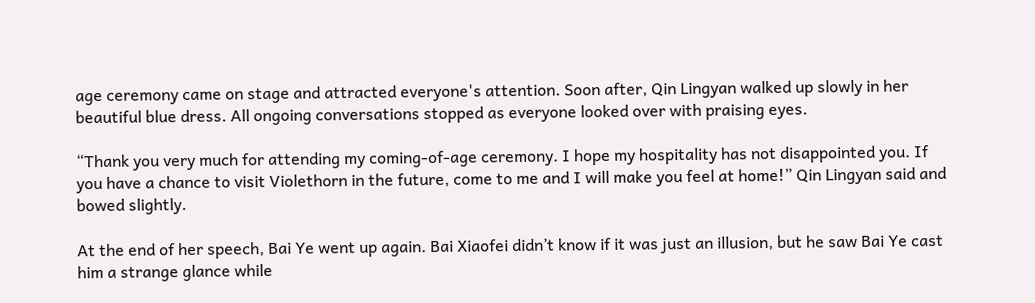age ceremony came on stage and attracted everyone's attention. Soon after, Qin Lingyan walked up slowly in her beautiful blue dress. All ongoing conversations stopped as everyone looked over with praising eyes.

“Thank you very much for attending my coming-of-age ceremony. I hope my hospitality has not disappointed you. If you have a chance to visit Violethorn in the future, come to me and I will make you feel at home!” Qin Lingyan said and bowed slightly.

At the end of her speech, Bai Ye went up again. Bai Xiaofei didn’t know if it was just an illusion, but he saw Bai Ye cast him a strange glance while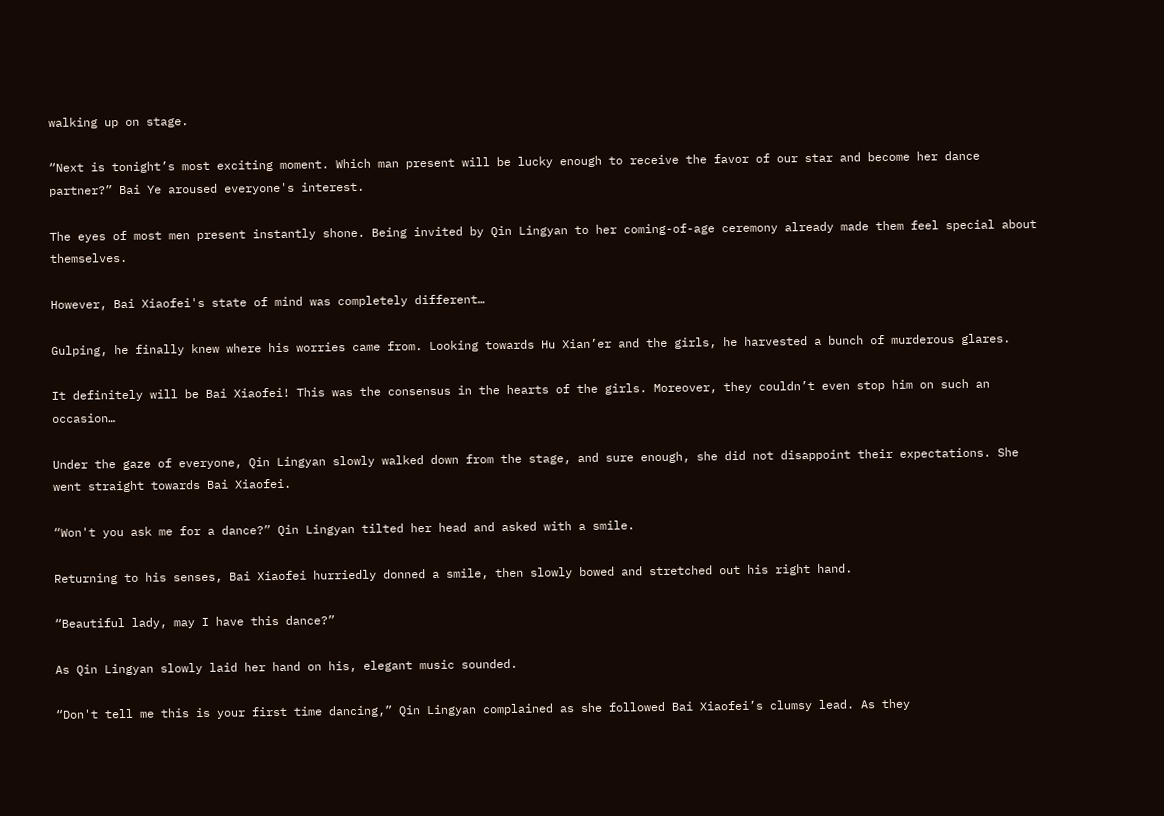walking up on stage.

“Next is tonight’s most exciting moment. Which man present will be lucky enough to receive the favor of our star and become her dance partner?” Bai Ye aroused everyone's interest.

The eyes of most men present instantly shone. Being invited by Qin Lingyan to her coming-of-age ceremony already made them feel special about themselves.

However, Bai Xiaofei's state of mind was completely different…

Gulping, he finally knew where his worries came from. Looking towards Hu Xian’er and the girls, he harvested a bunch of murderous glares.

It definitely will be Bai Xiaofei! This was the consensus in the hearts of the girls. Moreover, they couldn’t even stop him on such an occasion…

Under the gaze of everyone, Qin Lingyan slowly walked down from the stage, and sure enough, she did not disappoint their expectations. She went straight towards Bai Xiaofei.

“Won't you ask me for a dance?” Qin Lingyan tilted her head and asked with a smile.

Returning to his senses, Bai Xiaofei hurriedly donned a smile, then slowly bowed and stretched out his right hand.

“Beautiful lady, may I have this dance?”

As Qin Lingyan slowly laid her hand on his, elegant music sounded.

“Don't tell me this is your first time dancing,” Qin Lingyan complained as she followed Bai Xiaofei’s clumsy lead. As they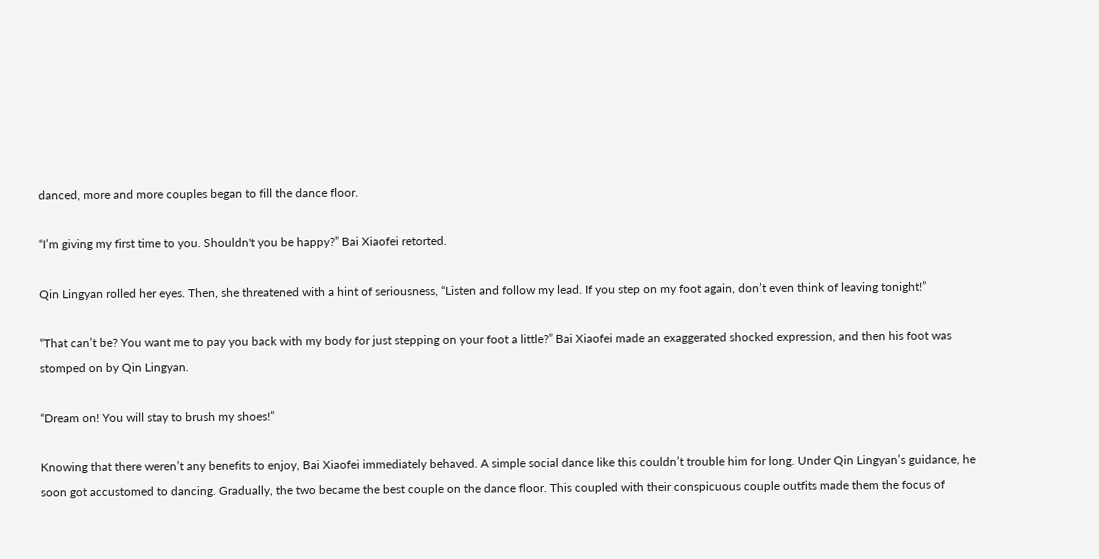danced, more and more couples began to fill the dance floor.

“I’m giving my first time to you. Shouldn't you be happy?” Bai Xiaofei retorted.

Qin Lingyan rolled her eyes. Then, she threatened with a hint of seriousness, “Listen and follow my lead. If you step on my foot again, don’t even think of leaving tonight!”

“That can’t be? You want me to pay you back with my body for just stepping on your foot a little?” Bai Xiaofei made an exaggerated shocked expression, and then his foot was stomped on by Qin Lingyan.

“Dream on! You will stay to brush my shoes!”

Knowing that there weren’t any benefits to enjoy, Bai Xiaofei immediately behaved. A simple social dance like this couldn’t trouble him for long. Under Qin Lingyan’s guidance, he soon got accustomed to dancing. Gradually, the two became the best couple on the dance floor. This coupled with their conspicuous couple outfits made them the focus of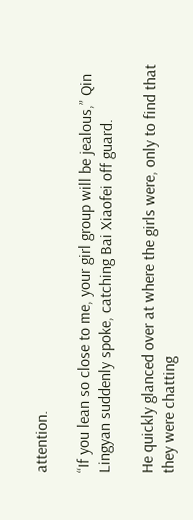attention.

“If you lean so close to me, your girl group will be jealous,” Qin Lingyan suddenly spoke, catching Bai Xiaofei off guard.

He quickly glanced over at where the girls were, only to find that they were chatting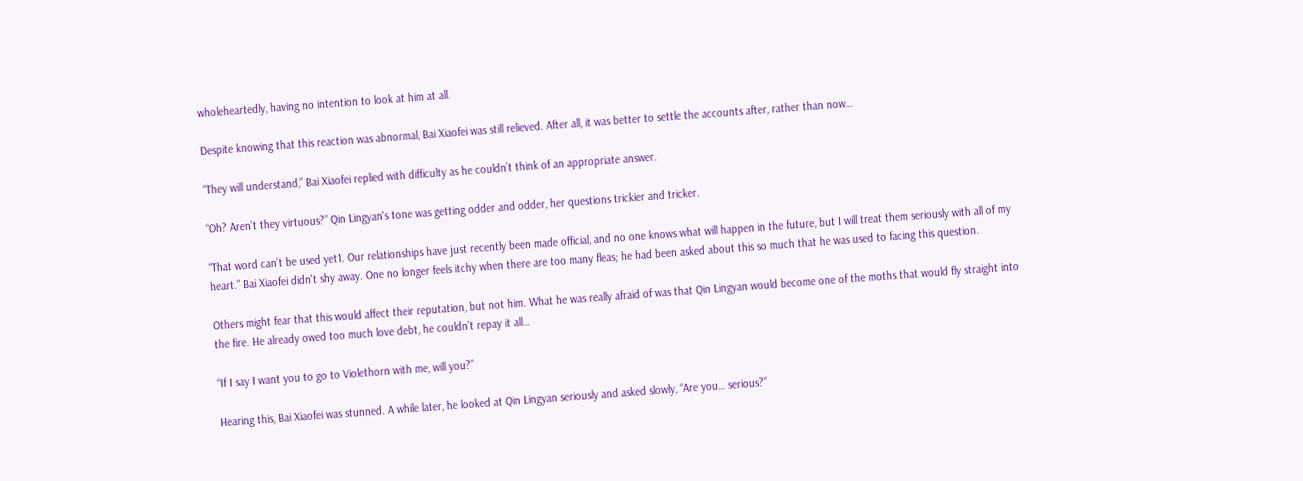wholeheartedly, having no intention to look at him at all.

Despite knowing that this reaction was abnormal, Bai Xiaofei was still relieved. After all, it was better to settle the accounts after, rather than now…

“They will understand,” Bai Xiaofei replied with difficulty as he couldn’t think of an appropriate answer.

“Oh? Aren’t they virtuous?” Qin Lingyan's tone was getting odder and odder, her questions trickier and tricker.

“That word can’t be used yet1. Our relationships have just recently been made official, and no one knows what will happen in the future, but I will treat them seriously with all of my heart.” Bai Xiaofei didn't shy away. One no longer feels itchy when there are too many fleas; he had been asked about this so much that he was used to facing this question.

Others might fear that this would affect their reputation, but not him. What he was really afraid of was that Qin Lingyan would become one of the moths that would fly straight into the fire. He already owed too much love debt, he couldn’t repay it all…

“If I say I want you to go to Violethorn with me, will you?”

Hearing this, Bai Xiaofei was stunned. A while later, he looked at Qin Lingyan seriously and asked slowly, “Are you… serious?”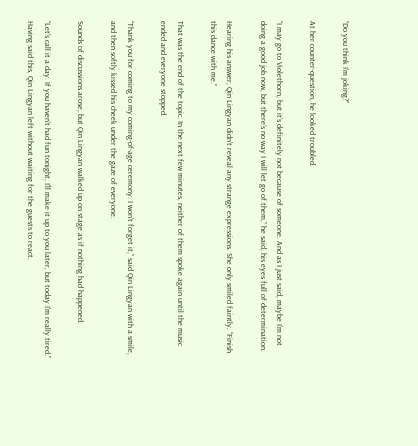“Do you think I'm joking?”

At her counter-question, he looked troubled.

“I may go to Violethorn, but it’s definitely not because of someone. And as I just said, maybe I’m not doing a good job now, but there’s no way I will let go of them,” he said, his eyes full of determination.

Hearing his answer, Qin Lingyan didn’t reveal any strange expressions. She only smiled faintly. “Finish this dance with me.”

That was the end of the topic. In the next few minutes, neither of them spoke again until the music ended and everyone stopped.

“Thank you for coming to my coming-of-age ceremony. I won't forget it,” said Qin Lingyan with a smile, and then softly kissed his cheek under the gaze of everyone.

Sounds of discussions arose, but Qin Lingyan walked up on stage as if nothing had happened.

“Let's call it a day. If you haven’t had fun tonight, I'll make it up to you later, but today I'm really tired.” Having said this, Qin Lingyan left without waiting for the guests to react.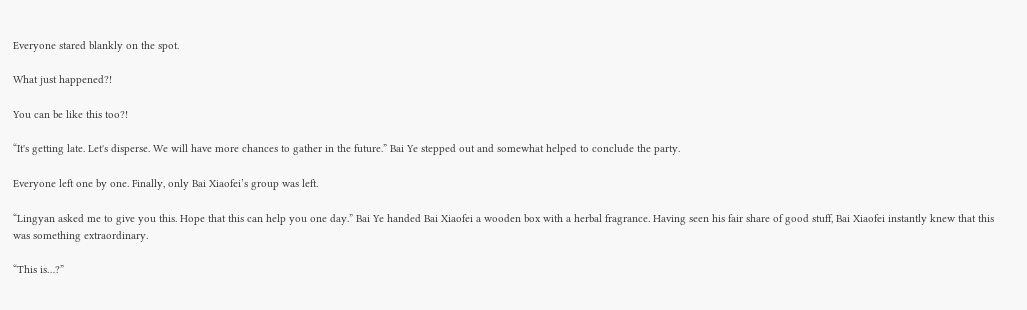Everyone stared blankly on the spot.

What just happened?!

You can be like this too?!

“It's getting late. Let's disperse. We will have more chances to gather in the future.” Bai Ye stepped out and somewhat helped to conclude the party.

Everyone left one by one. Finally, only Bai Xiaofei’s group was left.

“Lingyan asked me to give you this. Hope that this can help you one day.” Bai Ye handed Bai Xiaofei a wooden box with a herbal fragrance. Having seen his fair share of good stuff, Bai Xiaofei instantly knew that this was something extraordinary.

“This is…?”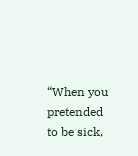“When you pretended to be sick,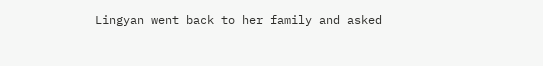Lingyan went back to her family and asked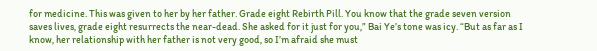for medicine. This was given to her by her father. Grade eight Rebirth Pill. You know that the grade seven version saves lives, grade eight resurrects the near-dead. She asked for it just for you,” Bai Ye’s tone was icy. “But as far as I know, her relationship with her father is not very good, so I’m afraid she must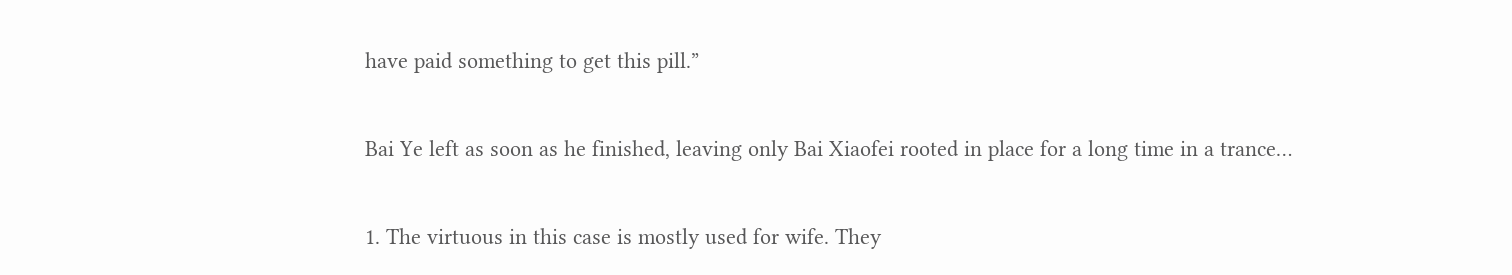have paid something to get this pill.”

Bai Ye left as soon as he finished, leaving only Bai Xiaofei rooted in place for a long time in a trance…

1. The virtuous in this case is mostly used for wife. They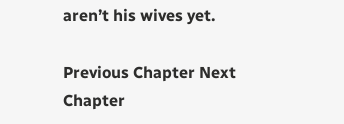aren’t his wives yet.

Previous Chapter Next Chapter